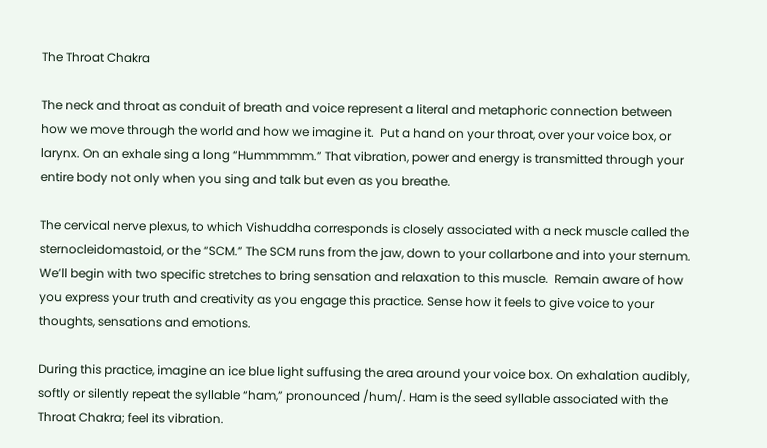The Throat Chakra

The neck and throat as conduit of breath and voice represent a literal and metaphoric connection between how we move through the world and how we imagine it.  Put a hand on your throat, over your voice box, or larynx. On an exhale sing a long “Hummmmm.” That vibration, power and energy is transmitted through your entire body not only when you sing and talk but even as you breathe.

The cervical nerve plexus, to which Vishuddha corresponds is closely associated with a neck muscle called the sternocleidomastoid, or the “SCM.” The SCM runs from the jaw, down to your collarbone and into your sternum. We’ll begin with two specific stretches to bring sensation and relaxation to this muscle.  Remain aware of how you express your truth and creativity as you engage this practice. Sense how it feels to give voice to your thoughts, sensations and emotions.

During this practice, imagine an ice blue light suffusing the area around your voice box. On exhalation audibly, softly or silently repeat the syllable “ham,” pronounced /hum/. Ham is the seed syllable associated with the Throat Chakra; feel its vibration.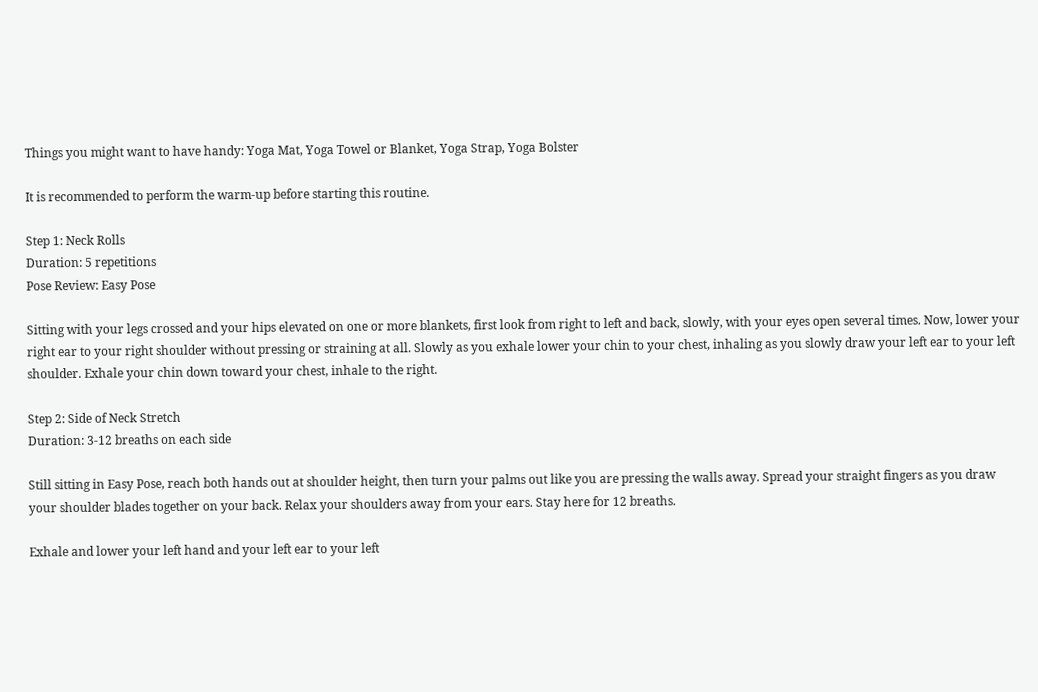Things you might want to have handy: Yoga Mat, Yoga Towel or Blanket, Yoga Strap, Yoga Bolster

It is recommended to perform the warm-up before starting this routine.

Step 1: Neck Rolls
Duration: 5 repetitions
Pose Review: Easy Pose

Sitting with your legs crossed and your hips elevated on one or more blankets, first look from right to left and back, slowly, with your eyes open several times. Now, lower your right ear to your right shoulder without pressing or straining at all. Slowly as you exhale lower your chin to your chest, inhaling as you slowly draw your left ear to your left shoulder. Exhale your chin down toward your chest, inhale to the right.

Step 2: Side of Neck Stretch
Duration: 3-12 breaths on each side

Still sitting in Easy Pose, reach both hands out at shoulder height, then turn your palms out like you are pressing the walls away. Spread your straight fingers as you draw your shoulder blades together on your back. Relax your shoulders away from your ears. Stay here for 12 breaths.

Exhale and lower your left hand and your left ear to your left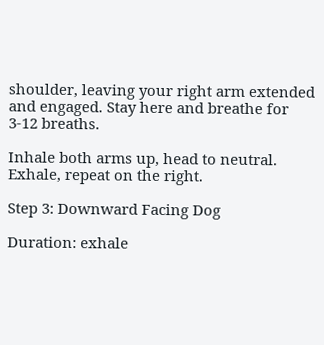shoulder, leaving your right arm extended and engaged. Stay here and breathe for 3-12 breaths.

Inhale both arms up, head to neutral. Exhale, repeat on the right.

Step 3: Downward Facing Dog

Duration: exhale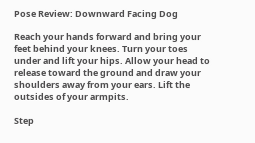Pose Review: Downward Facing Dog

Reach your hands forward and bring your feet behind your knees. Turn your toes under and lift your hips. Allow your head to release toward the ground and draw your shoulders away from your ears. Lift the outsides of your armpits.

Step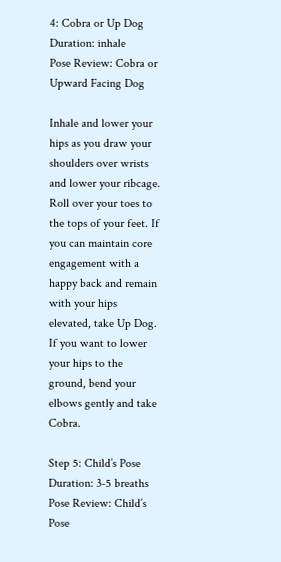4: Cobra or Up Dog
Duration: inhale
Pose Review: Cobra or Upward Facing Dog

Inhale and lower your hips as you draw your shoulders over wrists and lower your ribcage. Roll over your toes to the tops of your feet. If you can maintain core engagement with a happy back and remain with your hips elevated, take Up Dog. If you want to lower your hips to the ground, bend your elbows gently and take Cobra.

Step 5: Child’s Pose
Duration: 3-5 breaths
Pose Review: Child’s Pose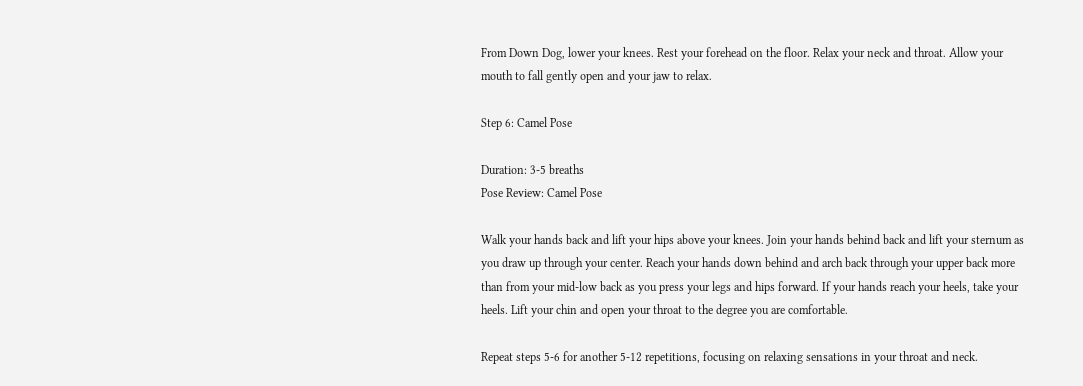From Down Dog, lower your knees. Rest your forehead on the floor. Relax your neck and throat. Allow your mouth to fall gently open and your jaw to relax.

Step 6: Camel Pose

Duration: 3-5 breaths
Pose Review: Camel Pose

Walk your hands back and lift your hips above your knees. Join your hands behind back and lift your sternum as you draw up through your center. Reach your hands down behind and arch back through your upper back more than from your mid-low back as you press your legs and hips forward. If your hands reach your heels, take your heels. Lift your chin and open your throat to the degree you are comfortable.

Repeat steps 5-6 for another 5-12 repetitions, focusing on relaxing sensations in your throat and neck.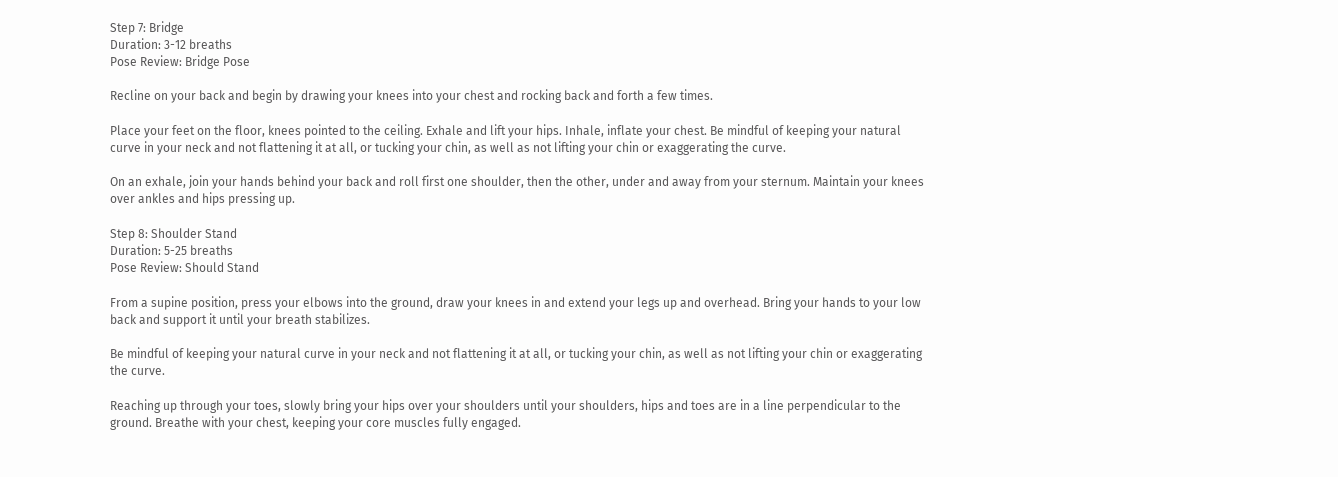Step 7: Bridge
Duration: 3-12 breaths
Pose Review: Bridge Pose

Recline on your back and begin by drawing your knees into your chest and rocking back and forth a few times.

Place your feet on the floor, knees pointed to the ceiling. Exhale and lift your hips. Inhale, inflate your chest. Be mindful of keeping your natural curve in your neck and not flattening it at all, or tucking your chin, as well as not lifting your chin or exaggerating the curve.

On an exhale, join your hands behind your back and roll first one shoulder, then the other, under and away from your sternum. Maintain your knees over ankles and hips pressing up.

Step 8: Shoulder Stand
Duration: 5-25 breaths
Pose Review: Should Stand

From a supine position, press your elbows into the ground, draw your knees in and extend your legs up and overhead. Bring your hands to your low back and support it until your breath stabilizes.

Be mindful of keeping your natural curve in your neck and not flattening it at all, or tucking your chin, as well as not lifting your chin or exaggerating the curve.

Reaching up through your toes, slowly bring your hips over your shoulders until your shoulders, hips and toes are in a line perpendicular to the ground. Breathe with your chest, keeping your core muscles fully engaged.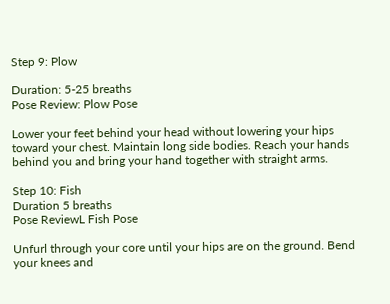Step 9: Plow

Duration: 5-25 breaths
Pose Review: Plow Pose

Lower your feet behind your head without lowering your hips toward your chest. Maintain long side bodies. Reach your hands behind you and bring your hand together with straight arms.

Step 10: Fish
Duration 5 breaths
Pose ReviewL Fish Pose

Unfurl through your core until your hips are on the ground. Bend your knees and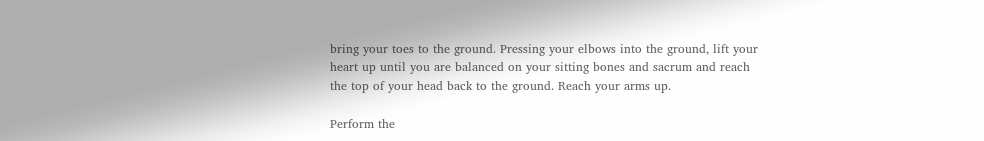bring your toes to the ground. Pressing your elbows into the ground, lift your heart up until you are balanced on your sitting bones and sacrum and reach the top of your head back to the ground. Reach your arms up.

Perform the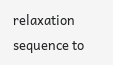relaxation sequence to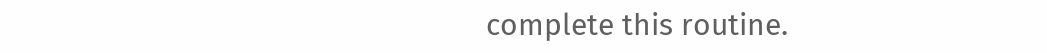complete this routine.